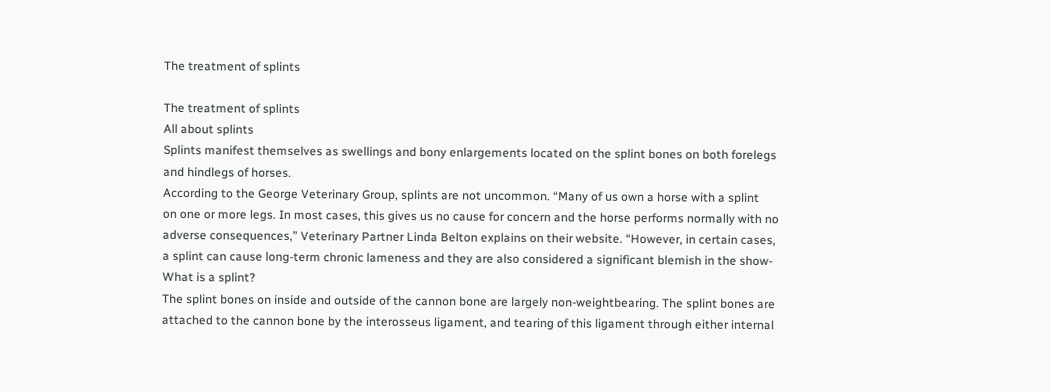The treatment of splints

The treatment of splints
All about splints
Splints manifest themselves as swellings and bony enlargements located on the splint bones on both forelegs
and hindlegs of horses.
According to the George Veterinary Group, splints are not uncommon. “Many of us own a horse with a splint
on one or more legs. In most cases, this gives us no cause for concern and the horse performs normally with no
adverse consequences,” Veterinary Partner Linda Belton explains on their website. “However, in certain cases,
a splint can cause long-term chronic lameness and they are also considered a significant blemish in the show-
What is a splint?
The splint bones on inside and outside of the cannon bone are largely non-weightbearing. The splint bones are
attached to the cannon bone by the interosseus ligament, and tearing of this ligament through either internal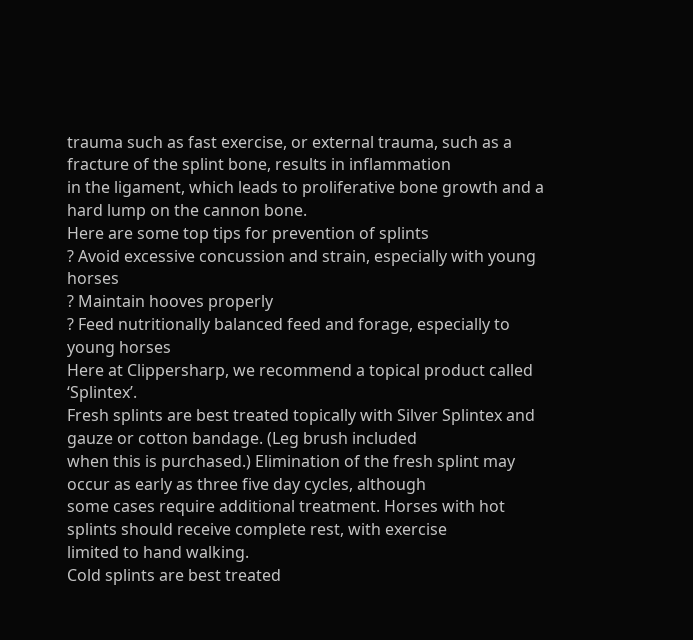trauma such as fast exercise, or external trauma, such as a fracture of the splint bone, results in inflammation
in the ligament, which leads to proliferative bone growth and a hard lump on the cannon bone.
Here are some top tips for prevention of splints
? Avoid excessive concussion and strain, especially with young horses
? Maintain hooves properly
? Feed nutritionally balanced feed and forage, especially to young horses
Here at Clippersharp, we recommend a topical product called ‘Splintex’.
Fresh splints are best treated topically with Silver Splintex and gauze or cotton bandage. (Leg brush included
when this is purchased.) Elimination of the fresh splint may occur as early as three five day cycles, although
some cases require additional treatment. Horses with hot splints should receive complete rest, with exercise
limited to hand walking.
Cold splints are best treated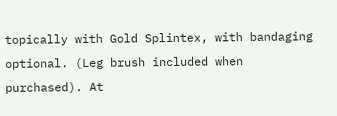topically with Gold Splintex, with bandaging optional. (Leg brush included when
purchased). At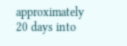approximately 20 days into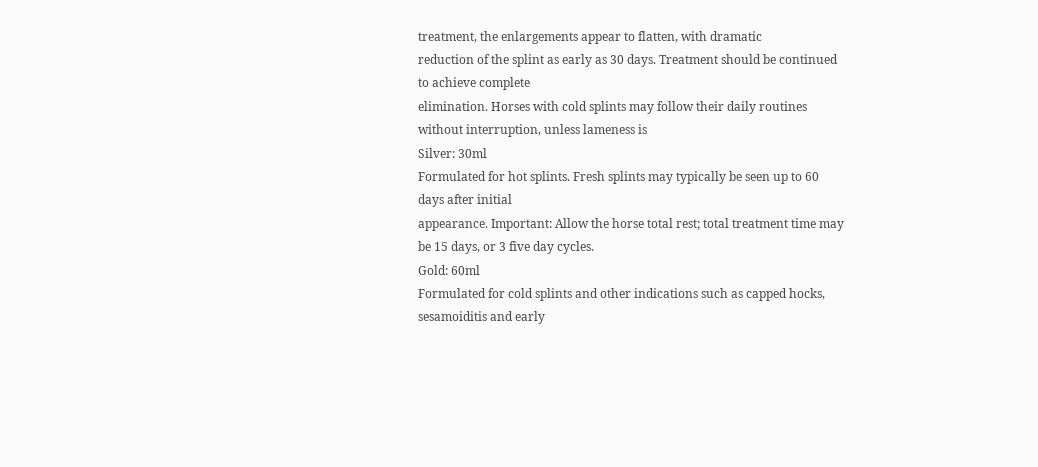treatment, the enlargements appear to flatten, with dramatic
reduction of the splint as early as 30 days. Treatment should be continued to achieve complete
elimination. Horses with cold splints may follow their daily routines without interruption, unless lameness is
Silver: 30ml
Formulated for hot splints. Fresh splints may typically be seen up to 60 days after initial
appearance. Important: Allow the horse total rest; total treatment time may be 15 days, or 3 five day cycles.
Gold: 60ml
Formulated for cold splints and other indications such as capped hocks, sesamoiditis and early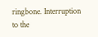ringbone. Interruption to the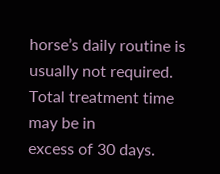horse’s daily routine is usually not required. Total treatment time may be in
excess of 30 days.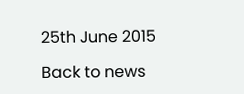25th June 2015

Back to news